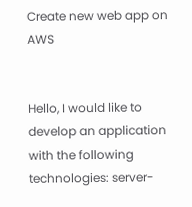Create new web app on AWS


Hello, I would like to develop an application with the following technologies: server-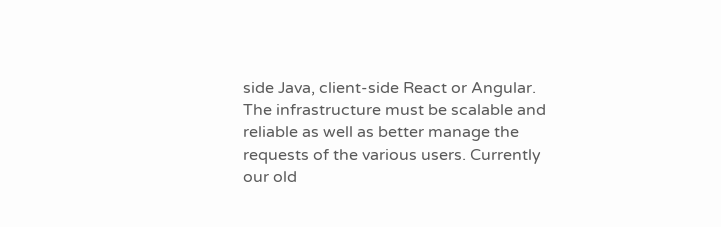side Java, client-side React or Angular. The infrastructure must be scalable and reliable as well as better manage the requests of the various users. Currently our old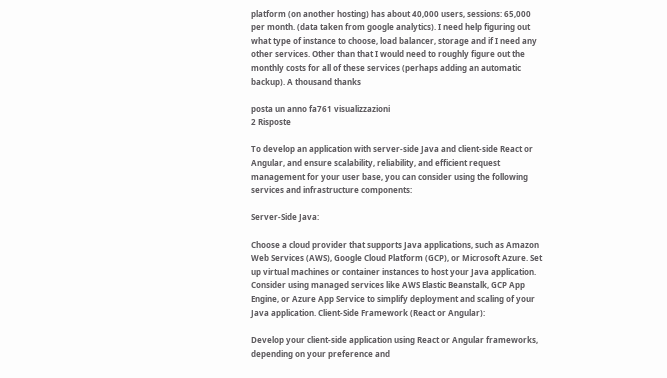platform (on another hosting) has about 40,000 users, sessions: 65,000 per month. (data taken from google analytics). I need help figuring out what type of instance to choose, load balancer, storage and if I need any other services. Other than that I would need to roughly figure out the monthly costs for all of these services (perhaps adding an automatic backup). A thousand thanks

posta un anno fa761 visualizzazioni
2 Risposte

To develop an application with server-side Java and client-side React or Angular, and ensure scalability, reliability, and efficient request management for your user base, you can consider using the following services and infrastructure components:

Server-Side Java:

Choose a cloud provider that supports Java applications, such as Amazon Web Services (AWS), Google Cloud Platform (GCP), or Microsoft Azure. Set up virtual machines or container instances to host your Java application. Consider using managed services like AWS Elastic Beanstalk, GCP App Engine, or Azure App Service to simplify deployment and scaling of your Java application. Client-Side Framework (React or Angular):

Develop your client-side application using React or Angular frameworks, depending on your preference and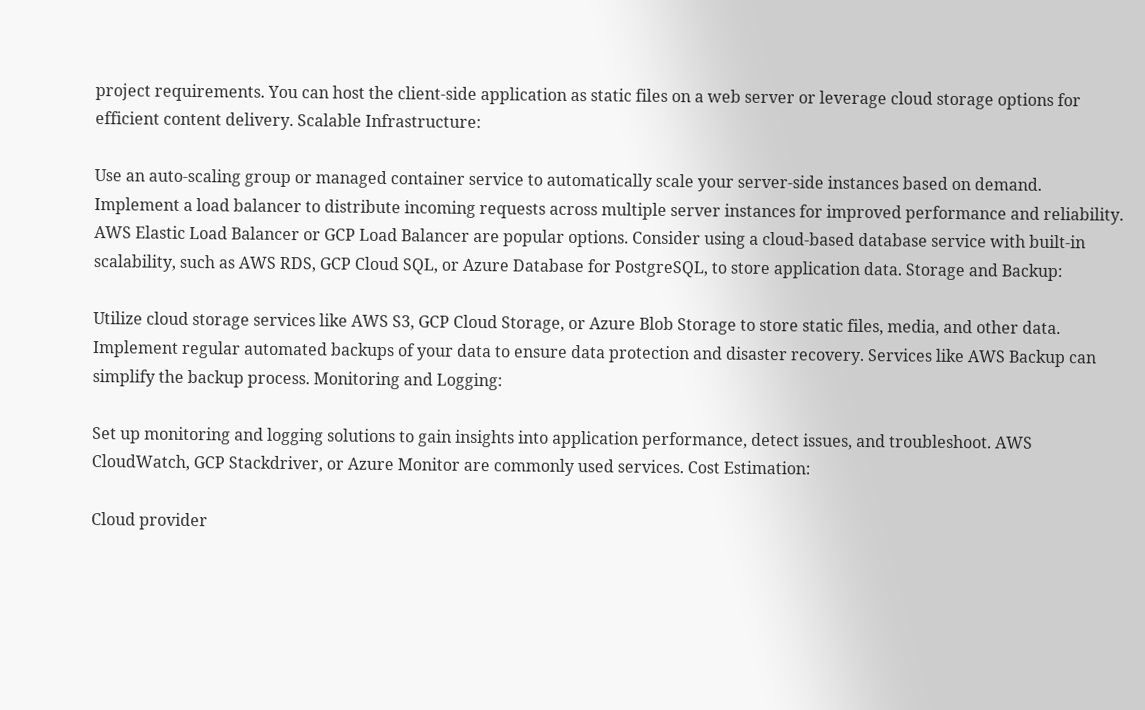project requirements. You can host the client-side application as static files on a web server or leverage cloud storage options for efficient content delivery. Scalable Infrastructure:

Use an auto-scaling group or managed container service to automatically scale your server-side instances based on demand. Implement a load balancer to distribute incoming requests across multiple server instances for improved performance and reliability. AWS Elastic Load Balancer or GCP Load Balancer are popular options. Consider using a cloud-based database service with built-in scalability, such as AWS RDS, GCP Cloud SQL, or Azure Database for PostgreSQL, to store application data. Storage and Backup:

Utilize cloud storage services like AWS S3, GCP Cloud Storage, or Azure Blob Storage to store static files, media, and other data. Implement regular automated backups of your data to ensure data protection and disaster recovery. Services like AWS Backup can simplify the backup process. Monitoring and Logging:

Set up monitoring and logging solutions to gain insights into application performance, detect issues, and troubleshoot. AWS CloudWatch, GCP Stackdriver, or Azure Monitor are commonly used services. Cost Estimation:

Cloud provider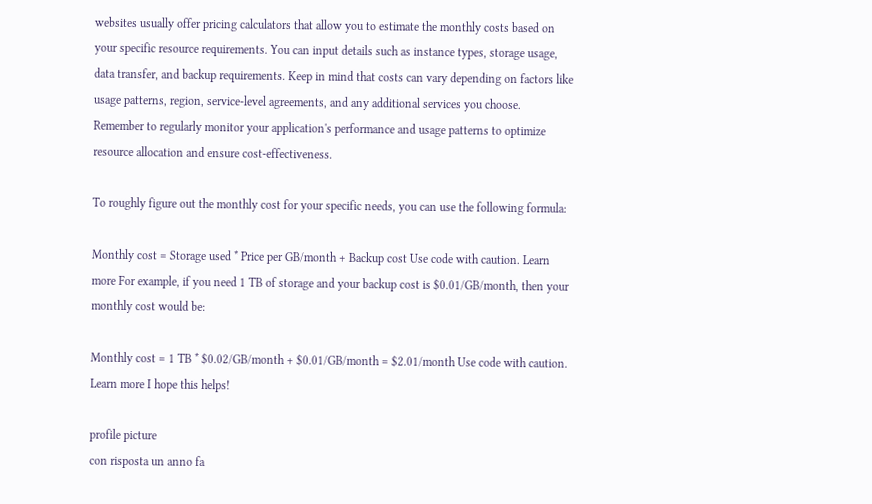websites usually offer pricing calculators that allow you to estimate the monthly costs based on your specific resource requirements. You can input details such as instance types, storage usage, data transfer, and backup requirements. Keep in mind that costs can vary depending on factors like usage patterns, region, service-level agreements, and any additional services you choose. Remember to regularly monitor your application's performance and usage patterns to optimize resource allocation and ensure cost-effectiveness.

To roughly figure out the monthly cost for your specific needs, you can use the following formula:

Monthly cost = Storage used * Price per GB/month + Backup cost Use code with caution. Learn more For example, if you need 1 TB of storage and your backup cost is $0.01/GB/month, then your monthly cost would be:

Monthly cost = 1 TB * $0.02/GB/month + $0.01/GB/month = $2.01/month Use code with caution. Learn more I hope this helps!

profile picture
con risposta un anno fa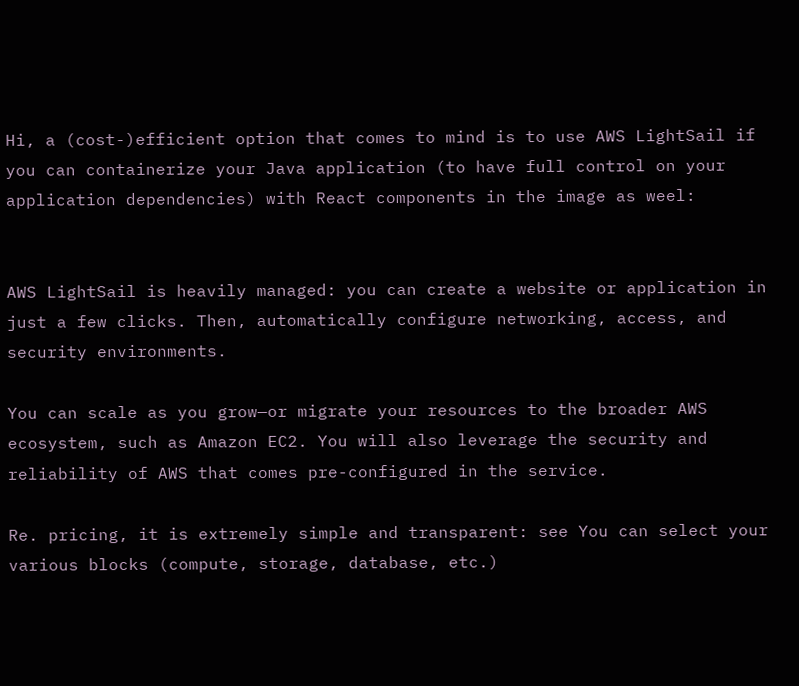Hi, a (cost-)efficient option that comes to mind is to use AWS LightSail if you can containerize your Java application (to have full control on your application dependencies) with React components in the image as weel:


AWS LightSail is heavily managed: you can create a website or application in just a few clicks. Then, automatically configure networking, access, and security environments.

You can scale as you grow—or migrate your resources to the broader AWS ecosystem, such as Amazon EC2. You will also leverage the security and reliability of AWS that comes pre-configured in the service.

Re. pricing, it is extremely simple and transparent: see You can select your various blocks (compute, storage, database, etc.)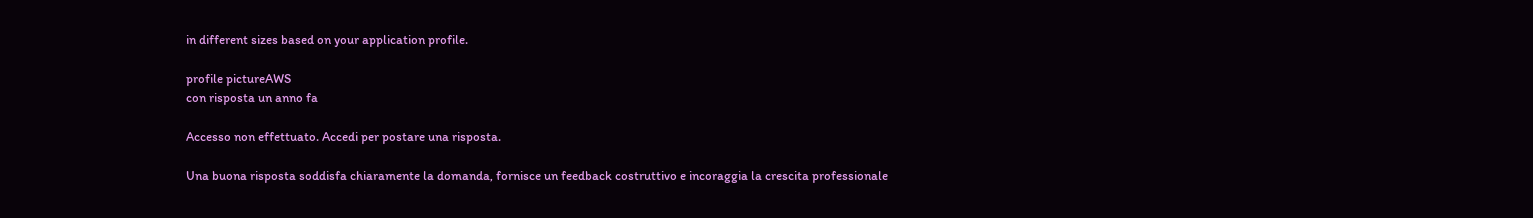in different sizes based on your application profile.

profile pictureAWS
con risposta un anno fa

Accesso non effettuato. Accedi per postare una risposta.

Una buona risposta soddisfa chiaramente la domanda, fornisce un feedback costruttivo e incoraggia la crescita professionale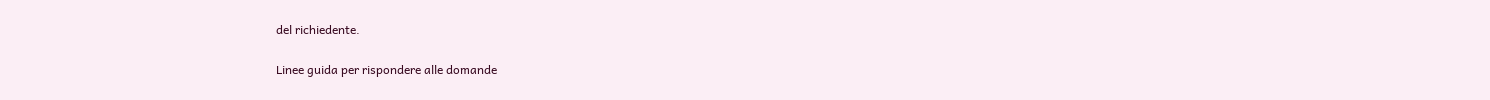del richiedente.

Linee guida per rispondere alle domande